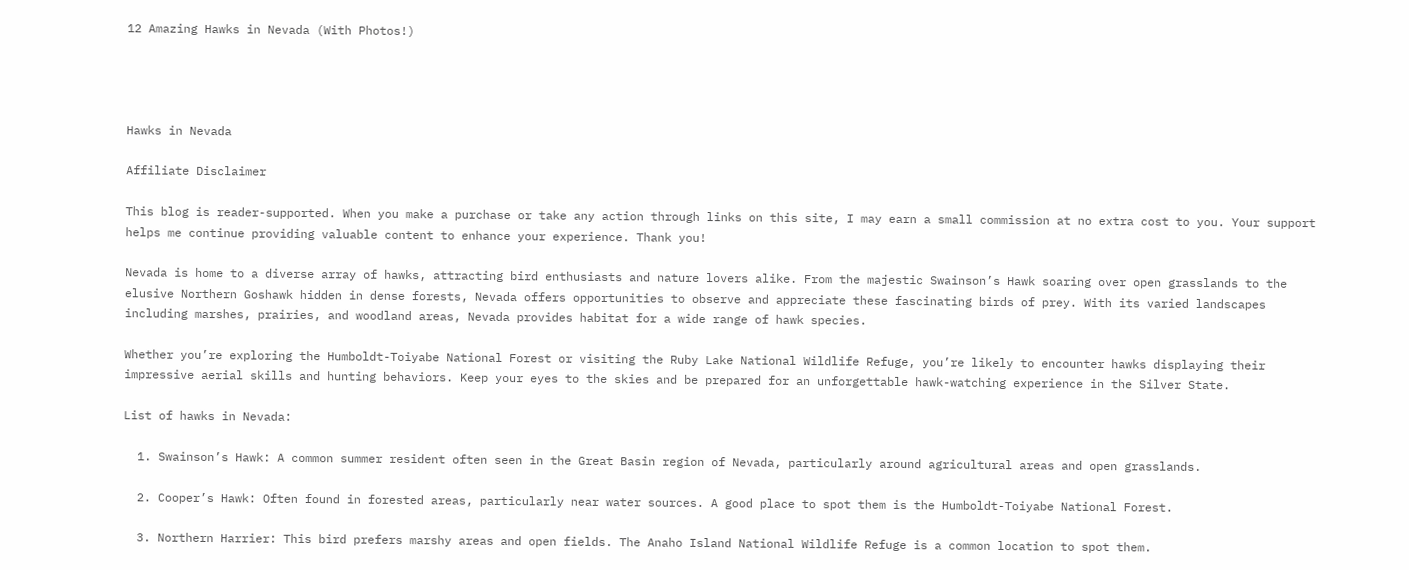12 Amazing Hawks in Nevada (With Photos!)




Hawks in Nevada

Affiliate Disclaimer

This blog is reader-supported. When you make a purchase or take any action through links on this site, I may earn a small commission at no extra cost to you. Your support helps me continue providing valuable content to enhance your experience. Thank you!

Nevada is home to a diverse array of hawks, attracting bird enthusiasts and nature lovers alike. From the majestic Swainson’s Hawk soaring over open grasslands to the elusive Northern Goshawk hidden in dense forests, Nevada offers opportunities to observe and appreciate these fascinating birds of prey. With its varied landscapes including marshes, prairies, and woodland areas, Nevada provides habitat for a wide range of hawk species.

Whether you’re exploring the Humboldt-Toiyabe National Forest or visiting the Ruby Lake National Wildlife Refuge, you’re likely to encounter hawks displaying their impressive aerial skills and hunting behaviors. Keep your eyes to the skies and be prepared for an unforgettable hawk-watching experience in the Silver State.

List of hawks in Nevada:

  1. Swainson’s Hawk: A common summer resident often seen in the Great Basin region of Nevada, particularly around agricultural areas and open grasslands.

  2. Cooper’s Hawk: Often found in forested areas, particularly near water sources. A good place to spot them is the Humboldt-Toiyabe National Forest.

  3. Northern Harrier: This bird prefers marshy areas and open fields. The Anaho Island National Wildlife Refuge is a common location to spot them.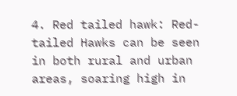4. Red tailed hawk: Red-tailed Hawks can be seen in both rural and urban areas, soaring high in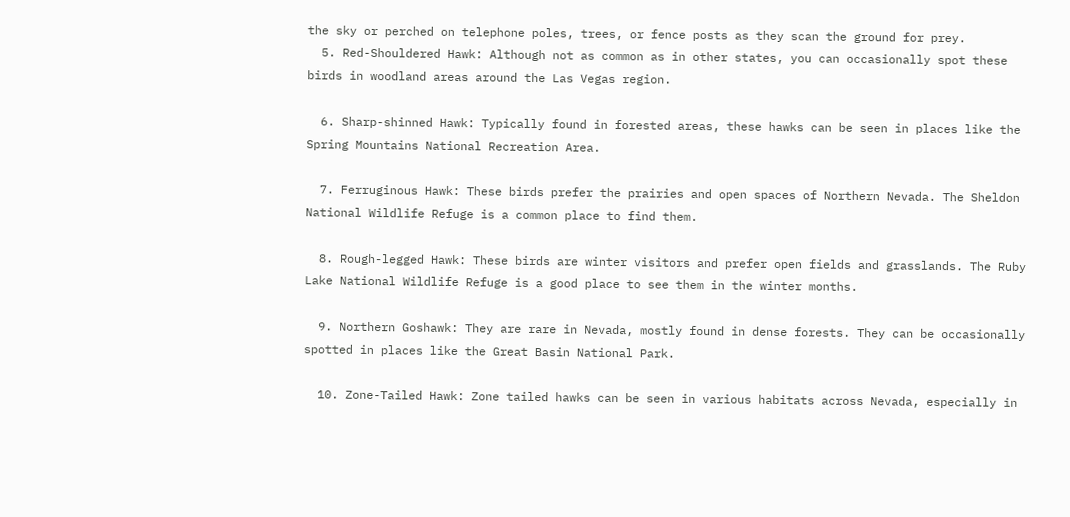the sky or perched on telephone poles, trees, or fence posts as they scan the ground for prey.
  5. Red-Shouldered Hawk: Although not as common as in other states, you can occasionally spot these birds in woodland areas around the Las Vegas region.

  6. Sharp-shinned Hawk: Typically found in forested areas, these hawks can be seen in places like the Spring Mountains National Recreation Area.

  7. Ferruginous Hawk: These birds prefer the prairies and open spaces of Northern Nevada. The Sheldon National Wildlife Refuge is a common place to find them.

  8. Rough-legged Hawk: These birds are winter visitors and prefer open fields and grasslands. The Ruby Lake National Wildlife Refuge is a good place to see them in the winter months.

  9. Northern Goshawk: They are rare in Nevada, mostly found in dense forests. They can be occasionally spotted in places like the Great Basin National Park.

  10. Zone-Tailed Hawk: Zone tailed hawks can be seen in various habitats across Nevada, especially in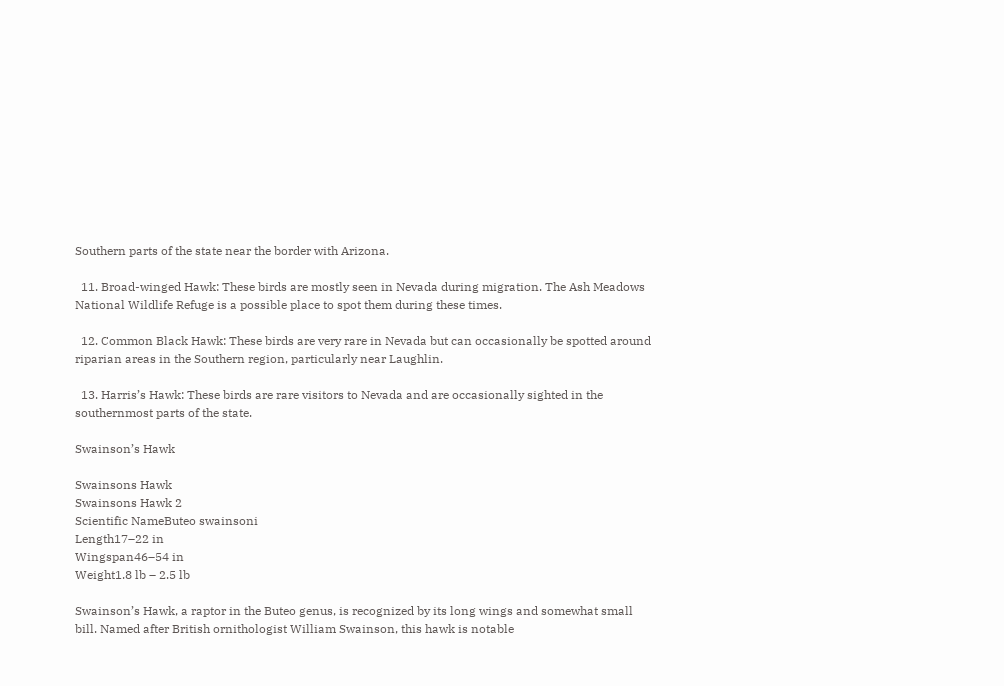Southern parts of the state near the border with Arizona.

  11. Broad-winged Hawk: These birds are mostly seen in Nevada during migration. The Ash Meadows National Wildlife Refuge is a possible place to spot them during these times.

  12. Common Black Hawk: These birds are very rare in Nevada but can occasionally be spotted around riparian areas in the Southern region, particularly near Laughlin.

  13. Harris’s Hawk: These birds are rare visitors to Nevada and are occasionally sighted in the southernmost parts of the state.

Swainson’s Hawk

Swainsons Hawk
Swainsons Hawk 2
Scientific NameButeo swainsoni
Length17–22 in
Wingspan46–54 in
Weight1.8 lb – 2.5 lb

Swainson’s Hawk, a raptor in the Buteo genus, is recognized by its long wings and somewhat small bill. Named after British ornithologist William Swainson, this hawk is notable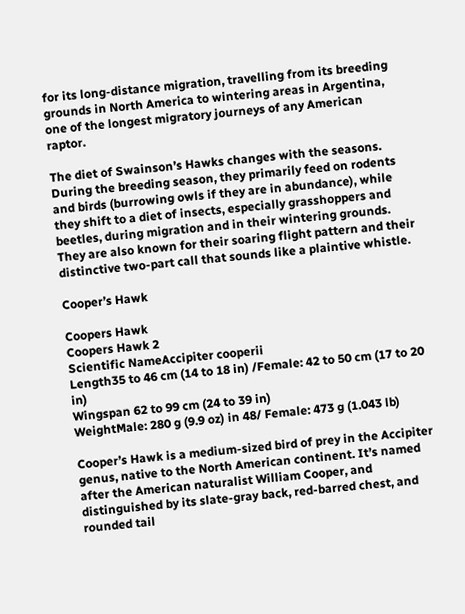for its long-distance migration, travelling from its breeding grounds in North America to wintering areas in Argentina, one of the longest migratory journeys of any American raptor.

The diet of Swainson’s Hawks changes with the seasons. During the breeding season, they primarily feed on rodents and birds (burrowing owls if they are in abundance), while they shift to a diet of insects, especially grasshoppers and beetles, during migration and in their wintering grounds. They are also known for their soaring flight pattern and their distinctive two-part call that sounds like a plaintive whistle.

Cooper’s Hawk

Coopers Hawk
Coopers Hawk 2
Scientific NameAccipiter cooperii
Length35 to 46 cm (14 to 18 in) /Female: 42 to 50 cm (17 to 20 in)
Wingspan 62 to 99 cm (24 to 39 in)
WeightMale: 280 g (9.9 oz) in 48/ Female: 473 g (1.043 lb)

Cooper’s Hawk is a medium-sized bird of prey in the Accipiter genus, native to the North American continent. It’s named after the American naturalist William Cooper, and distinguished by its slate-gray back, red-barred chest, and rounded tail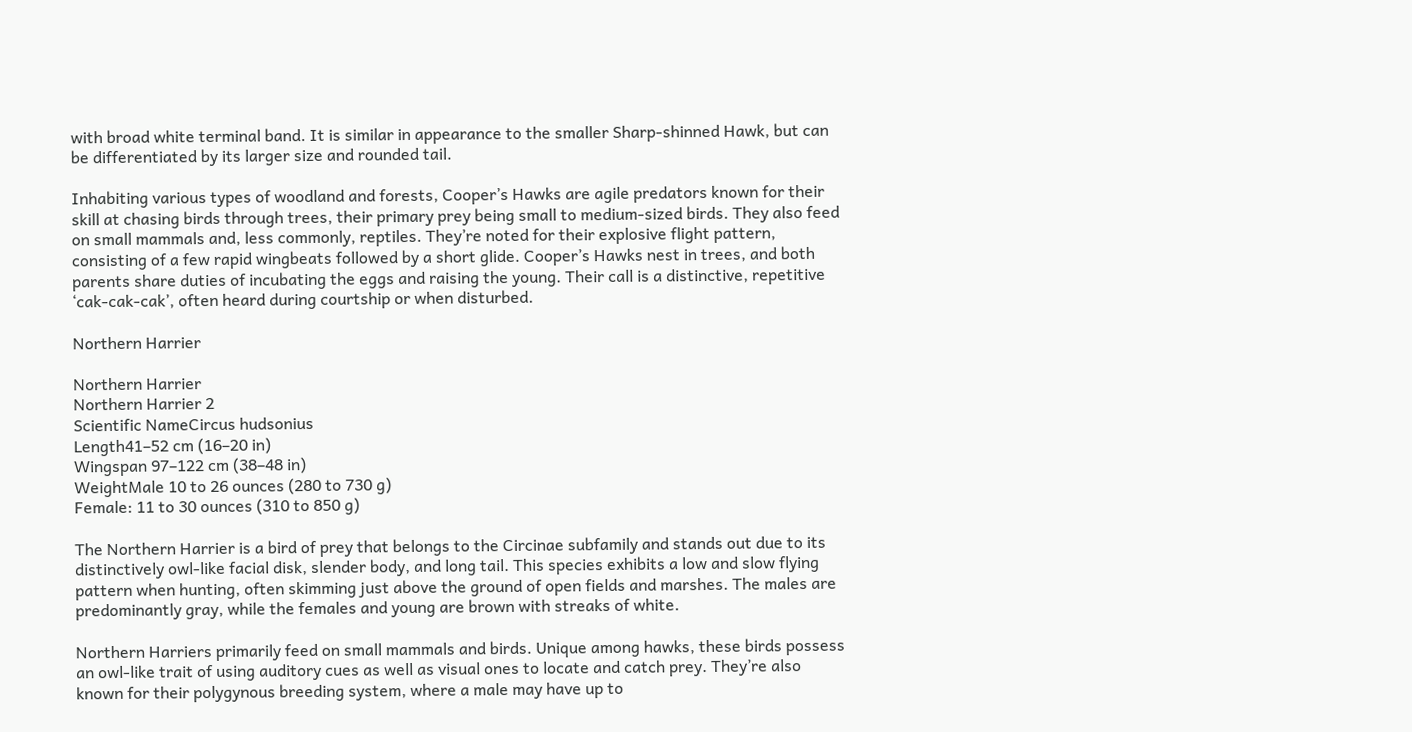with broad white terminal band. It is similar in appearance to the smaller Sharp-shinned Hawk, but can be differentiated by its larger size and rounded tail.

Inhabiting various types of woodland and forests, Cooper’s Hawks are agile predators known for their skill at chasing birds through trees, their primary prey being small to medium-sized birds. They also feed on small mammals and, less commonly, reptiles. They’re noted for their explosive flight pattern, consisting of a few rapid wingbeats followed by a short glide. Cooper’s Hawks nest in trees, and both parents share duties of incubating the eggs and raising the young. Their call is a distinctive, repetitive ‘cak-cak-cak’, often heard during courtship or when disturbed.

Northern Harrier

Northern Harrier
Northern Harrier 2
Scientific NameCircus hudsonius
Length41–52 cm (16–20 in)
Wingspan 97–122 cm (38–48 in)
WeightMale 10 to 26 ounces (280 to 730 g)
Female: 11 to 30 ounces (310 to 850 g)

The Northern Harrier is a bird of prey that belongs to the Circinae subfamily and stands out due to its distinctively owl-like facial disk, slender body, and long tail. This species exhibits a low and slow flying pattern when hunting, often skimming just above the ground of open fields and marshes. The males are predominantly gray, while the females and young are brown with streaks of white.

Northern Harriers primarily feed on small mammals and birds. Unique among hawks, these birds possess an owl-like trait of using auditory cues as well as visual ones to locate and catch prey. They’re also known for their polygynous breeding system, where a male may have up to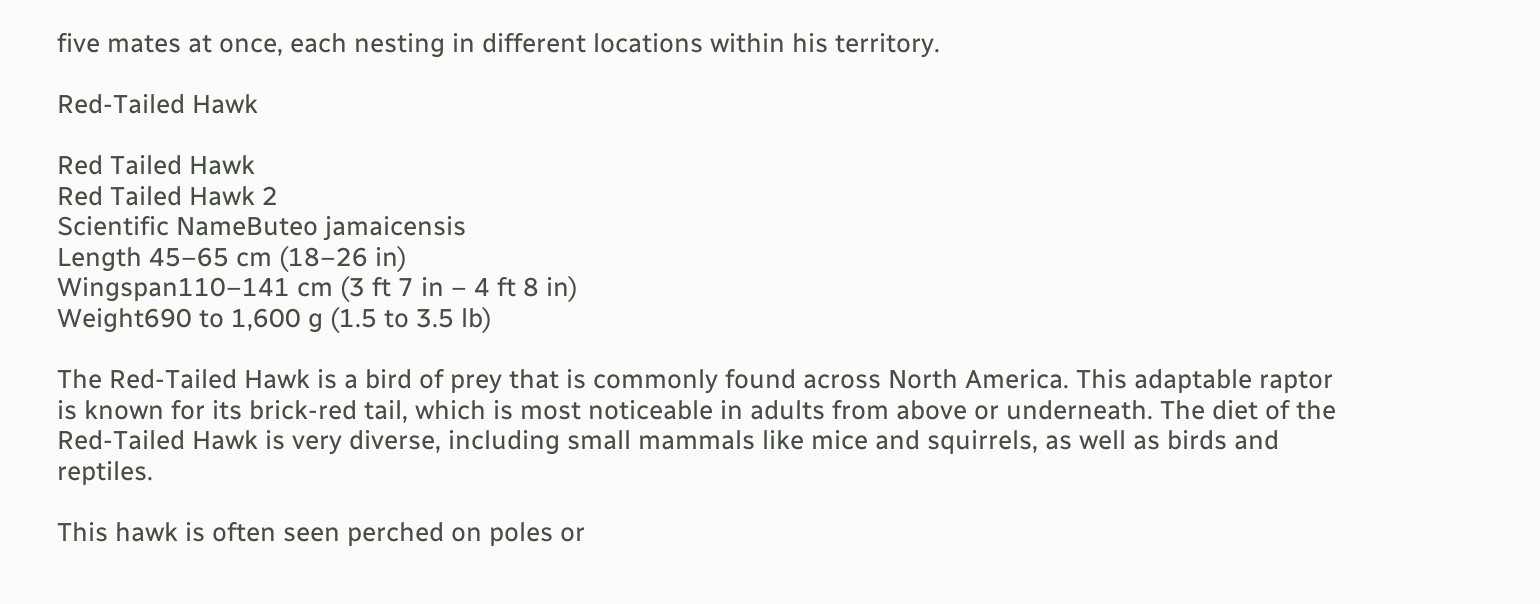five mates at once, each nesting in different locations within his territory.

Red-Tailed Hawk

Red Tailed Hawk
Red Tailed Hawk 2
Scientific NameButeo jamaicensis
Length 45–65 cm (18–26 in)
Wingspan110–141 cm (3 ft 7 in – 4 ft 8 in)
Weight690 to 1,600 g (1.5 to 3.5 lb)

The Red-Tailed Hawk is a bird of prey that is commonly found across North America. This adaptable raptor is known for its brick-red tail, which is most noticeable in adults from above or underneath. The diet of the Red-Tailed Hawk is very diverse, including small mammals like mice and squirrels, as well as birds and reptiles.

This hawk is often seen perched on poles or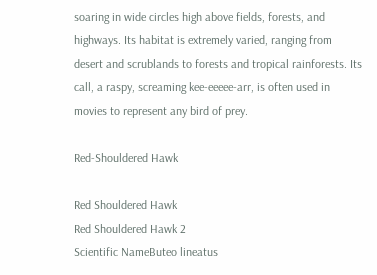soaring in wide circles high above fields, forests, and highways. Its habitat is extremely varied, ranging from desert and scrublands to forests and tropical rainforests. Its call, a raspy, screaming kee-eeeee-arr, is often used in movies to represent any bird of prey.

Red-Shouldered Hawk

Red Shouldered Hawk
Red Shouldered Hawk 2
Scientific NameButeo lineatus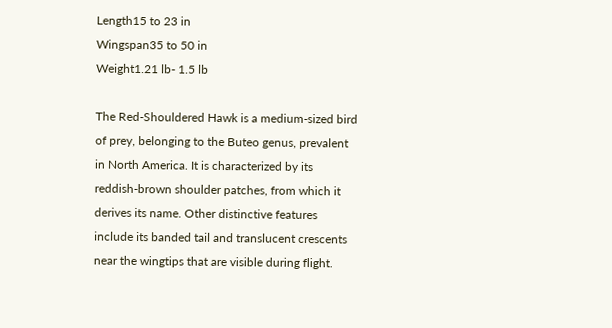Length15 to 23 in
Wingspan35 to 50 in
Weight1.21 lb- 1.5 lb

The Red-Shouldered Hawk is a medium-sized bird of prey, belonging to the Buteo genus, prevalent in North America. It is characterized by its reddish-brown shoulder patches, from which it derives its name. Other distinctive features include its banded tail and translucent crescents near the wingtips that are visible during flight.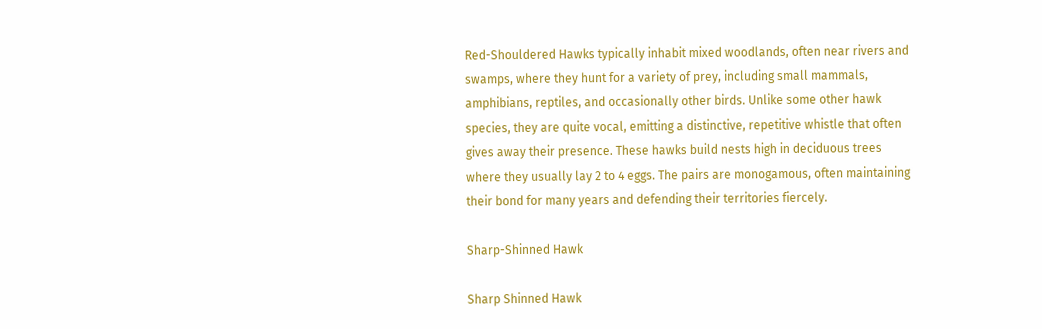Red-Shouldered Hawks typically inhabit mixed woodlands, often near rivers and swamps, where they hunt for a variety of prey, including small mammals, amphibians, reptiles, and occasionally other birds. Unlike some other hawk species, they are quite vocal, emitting a distinctive, repetitive whistle that often gives away their presence. These hawks build nests high in deciduous trees where they usually lay 2 to 4 eggs. The pairs are monogamous, often maintaining their bond for many years and defending their territories fiercely.

Sharp-Shinned Hawk

Sharp Shinned Hawk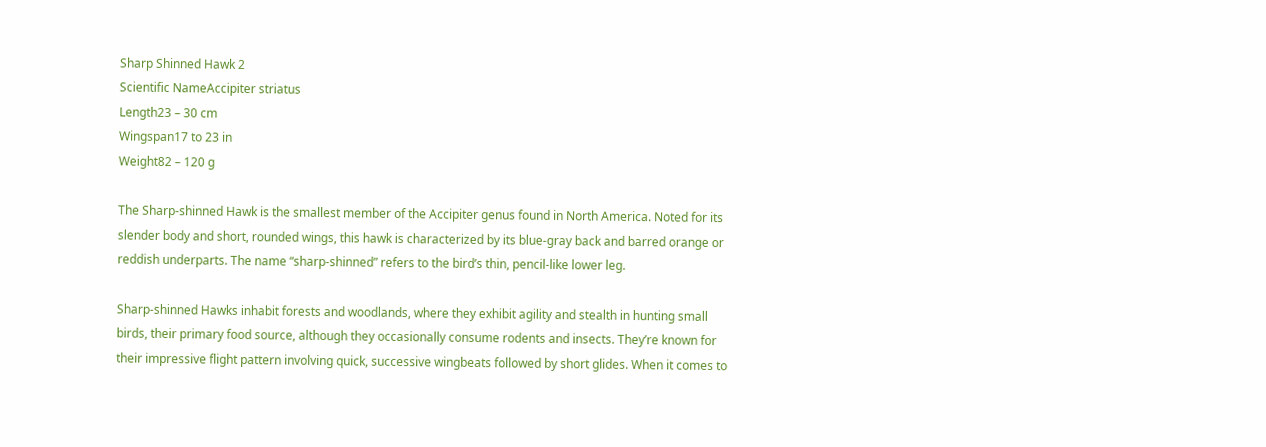Sharp Shinned Hawk 2
Scientific NameAccipiter striatus
Length23 – 30 cm
Wingspan17 to 23 in
Weight82 – 120 g

The Sharp-shinned Hawk is the smallest member of the Accipiter genus found in North America. Noted for its slender body and short, rounded wings, this hawk is characterized by its blue-gray back and barred orange or reddish underparts. The name “sharp-shinned” refers to the bird’s thin, pencil-like lower leg.

Sharp-shinned Hawks inhabit forests and woodlands, where they exhibit agility and stealth in hunting small birds, their primary food source, although they occasionally consume rodents and insects. They’re known for their impressive flight pattern involving quick, successive wingbeats followed by short glides. When it comes to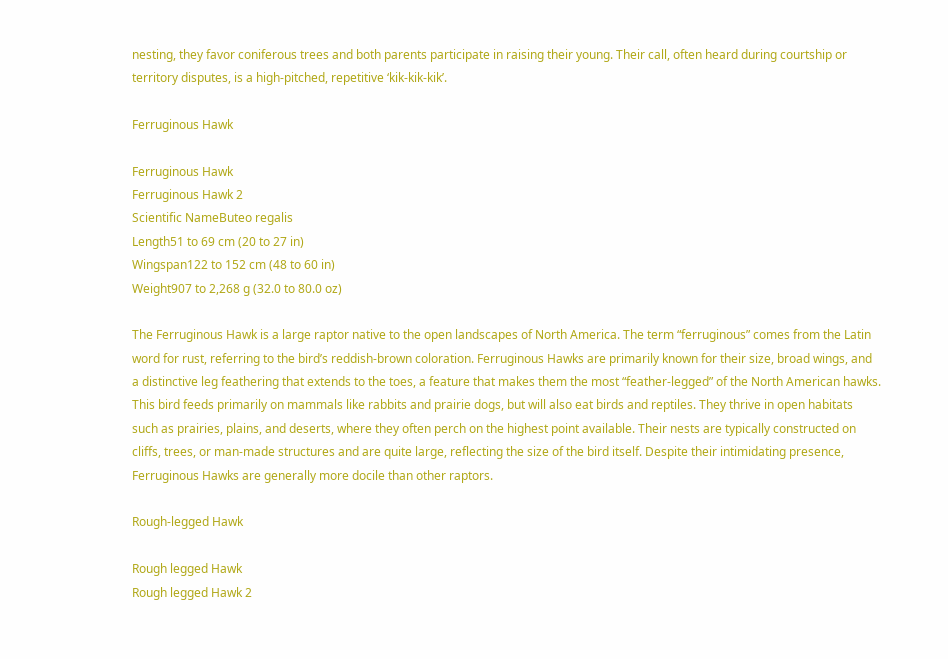nesting, they favor coniferous trees and both parents participate in raising their young. Their call, often heard during courtship or territory disputes, is a high-pitched, repetitive ‘kik-kik-kik’.

Ferruginous Hawk

Ferruginous Hawk
Ferruginous Hawk 2
Scientific NameButeo regalis
Length51 to 69 cm (20 to 27 in)
Wingspan122 to 152 cm (48 to 60 in)
Weight907 to 2,268 g (32.0 to 80.0 oz)

The Ferruginous Hawk is a large raptor native to the open landscapes of North America. The term “ferruginous” comes from the Latin word for rust, referring to the bird’s reddish-brown coloration. Ferruginous Hawks are primarily known for their size, broad wings, and a distinctive leg feathering that extends to the toes, a feature that makes them the most “feather-legged” of the North American hawks. This bird feeds primarily on mammals like rabbits and prairie dogs, but will also eat birds and reptiles. They thrive in open habitats such as prairies, plains, and deserts, where they often perch on the highest point available. Their nests are typically constructed on cliffs, trees, or man-made structures and are quite large, reflecting the size of the bird itself. Despite their intimidating presence, Ferruginous Hawks are generally more docile than other raptors.

Rough-legged Hawk

Rough legged Hawk
Rough legged Hawk 2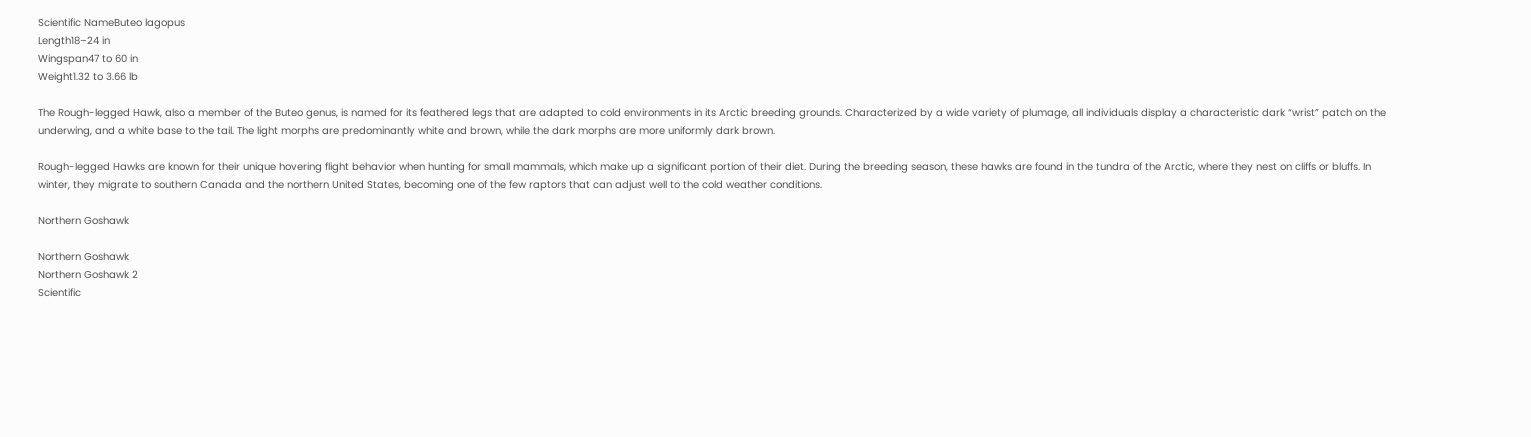Scientific NameButeo lagopus
Length18–24 in
Wingspan47 to 60 in
Weight1.32 to 3.66 lb

The Rough-legged Hawk, also a member of the Buteo genus, is named for its feathered legs that are adapted to cold environments in its Arctic breeding grounds. Characterized by a wide variety of plumage, all individuals display a characteristic dark “wrist” patch on the underwing, and a white base to the tail. The light morphs are predominantly white and brown, while the dark morphs are more uniformly dark brown.

Rough-legged Hawks are known for their unique hovering flight behavior when hunting for small mammals, which make up a significant portion of their diet. During the breeding season, these hawks are found in the tundra of the Arctic, where they nest on cliffs or bluffs. In winter, they migrate to southern Canada and the northern United States, becoming one of the few raptors that can adjust well to the cold weather conditions.

Northern Goshawk

Northern Goshawk
Northern Goshawk 2
Scientific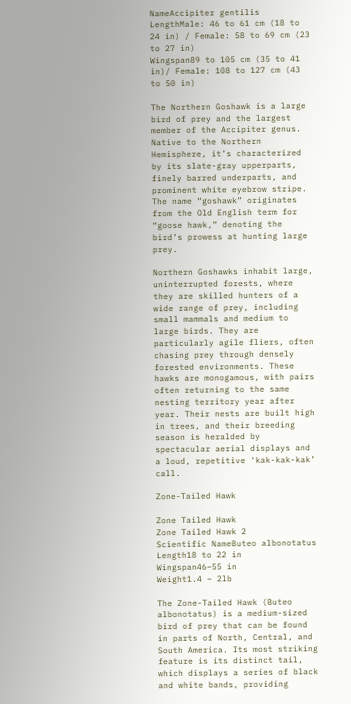NameAccipiter gentilis
LengthMale: 46 to 61 cm (18 to 24 in) / Female: 58 to 69 cm (23 to 27 in)
Wingspan89 to 105 cm (35 to 41 in)/ Female: 108 to 127 cm (43 to 50 in)

The Northern Goshawk is a large bird of prey and the largest member of the Accipiter genus. Native to the Northern Hemisphere, it’s characterized by its slate-gray upperparts, finely barred underparts, and prominent white eyebrow stripe. The name “goshawk” originates from the Old English term for “goose hawk,” denoting the bird’s prowess at hunting large prey.

Northern Goshawks inhabit large, uninterrupted forests, where they are skilled hunters of a wide range of prey, including small mammals and medium to large birds. They are particularly agile fliers, often chasing prey through densely forested environments. These hawks are monogamous, with pairs often returning to the same nesting territory year after year. Their nests are built high in trees, and their breeding season is heralded by spectacular aerial displays and a loud, repetitive ‘kak-kak-kak’ call.

Zone-Tailed Hawk

Zone Tailed Hawk
Zone Tailed Hawk 2
Scientific NameButeo albonotatus
Length18 to 22 in
Wingspan46–55 in
Weight1.4 – 2lb

The Zone-Tailed Hawk (Buteo albonotatus) is a medium-sized bird of prey that can be found in parts of North, Central, and South America. Its most striking feature is its distinct tail, which displays a series of black and white bands, providing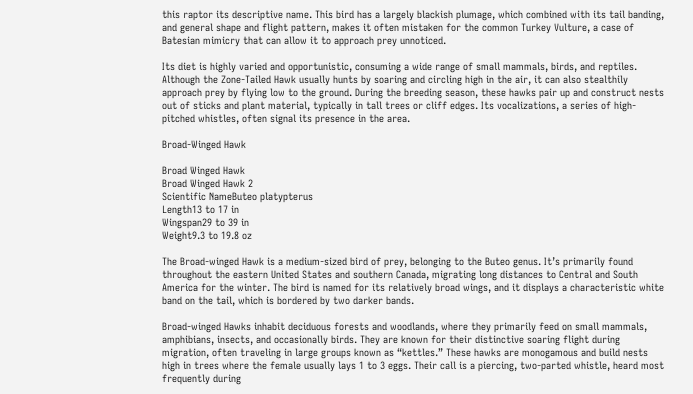this raptor its descriptive name. This bird has a largely blackish plumage, which combined with its tail banding, and general shape and flight pattern, makes it often mistaken for the common Turkey Vulture, a case of Batesian mimicry that can allow it to approach prey unnoticed.

Its diet is highly varied and opportunistic, consuming a wide range of small mammals, birds, and reptiles. Although the Zone-Tailed Hawk usually hunts by soaring and circling high in the air, it can also stealthily approach prey by flying low to the ground. During the breeding season, these hawks pair up and construct nests out of sticks and plant material, typically in tall trees or cliff edges. Its vocalizations, a series of high-pitched whistles, often signal its presence in the area.

Broad-Winged Hawk

Broad Winged Hawk
Broad Winged Hawk 2
Scientific NameButeo platypterus
Length13 to 17 in
Wingspan29 to 39 in
Weight9.3 to 19.8 oz

The Broad-winged Hawk is a medium-sized bird of prey, belonging to the Buteo genus. It’s primarily found throughout the eastern United States and southern Canada, migrating long distances to Central and South America for the winter. The bird is named for its relatively broad wings, and it displays a characteristic white band on the tail, which is bordered by two darker bands.

Broad-winged Hawks inhabit deciduous forests and woodlands, where they primarily feed on small mammals, amphibians, insects, and occasionally birds. They are known for their distinctive soaring flight during migration, often traveling in large groups known as “kettles.” These hawks are monogamous and build nests high in trees where the female usually lays 1 to 3 eggs. Their call is a piercing, two-parted whistle, heard most frequently during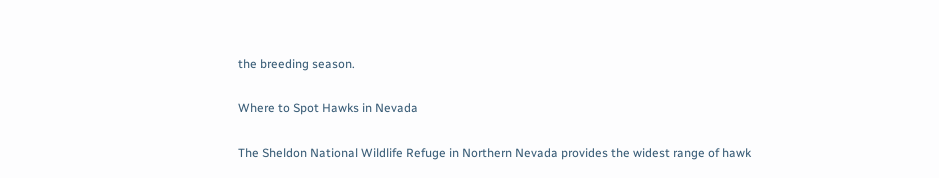the breeding season.

Where to Spot Hawks in Nevada

The Sheldon National Wildlife Refuge in Northern Nevada provides the widest range of hawk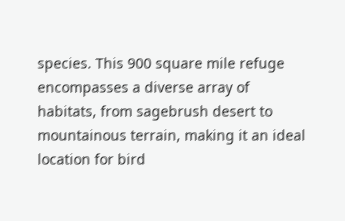species. This 900 square mile refuge encompasses a diverse array of habitats, from sagebrush desert to mountainous terrain, making it an ideal location for bird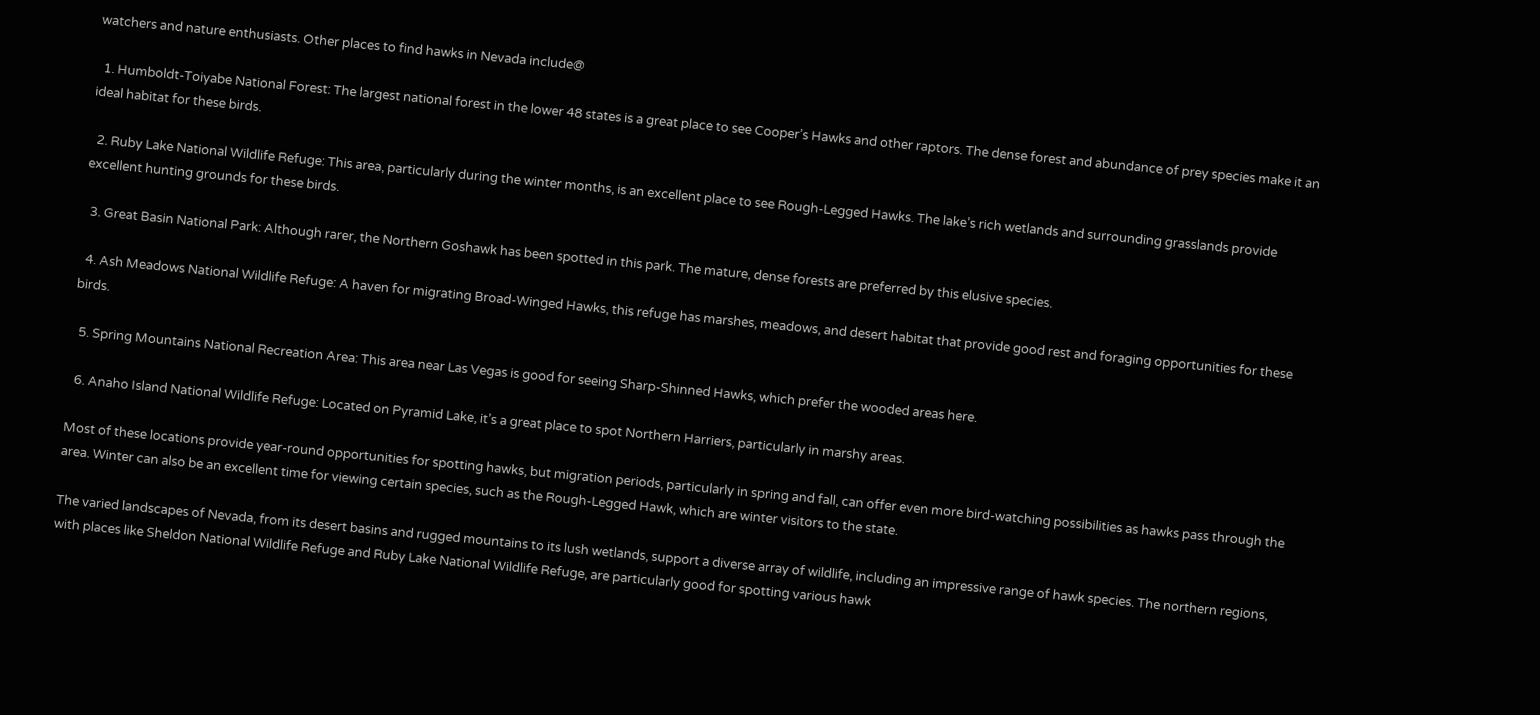watchers and nature enthusiasts. Other places to find hawks in Nevada include@

  1. Humboldt-Toiyabe National Forest: The largest national forest in the lower 48 states is a great place to see Cooper’s Hawks and other raptors. The dense forest and abundance of prey species make it an ideal habitat for these birds.

  2. Ruby Lake National Wildlife Refuge: This area, particularly during the winter months, is an excellent place to see Rough-Legged Hawks. The lake’s rich wetlands and surrounding grasslands provide excellent hunting grounds for these birds.

  3. Great Basin National Park: Although rarer, the Northern Goshawk has been spotted in this park. The mature, dense forests are preferred by this elusive species.

  4. Ash Meadows National Wildlife Refuge: A haven for migrating Broad-Winged Hawks, this refuge has marshes, meadows, and desert habitat that provide good rest and foraging opportunities for these birds.

  5. Spring Mountains National Recreation Area: This area near Las Vegas is good for seeing Sharp-Shinned Hawks, which prefer the wooded areas here.

  6. Anaho Island National Wildlife Refuge: Located on Pyramid Lake, it’s a great place to spot Northern Harriers, particularly in marshy areas.

Most of these locations provide year-round opportunities for spotting hawks, but migration periods, particularly in spring and fall, can offer even more bird-watching possibilities as hawks pass through the area. Winter can also be an excellent time for viewing certain species, such as the Rough-Legged Hawk, which are winter visitors to the state.

The varied landscapes of Nevada, from its desert basins and rugged mountains to its lush wetlands, support a diverse array of wildlife, including an impressive range of hawk species. The northern regions, with places like Sheldon National Wildlife Refuge and Ruby Lake National Wildlife Refuge, are particularly good for spotting various hawk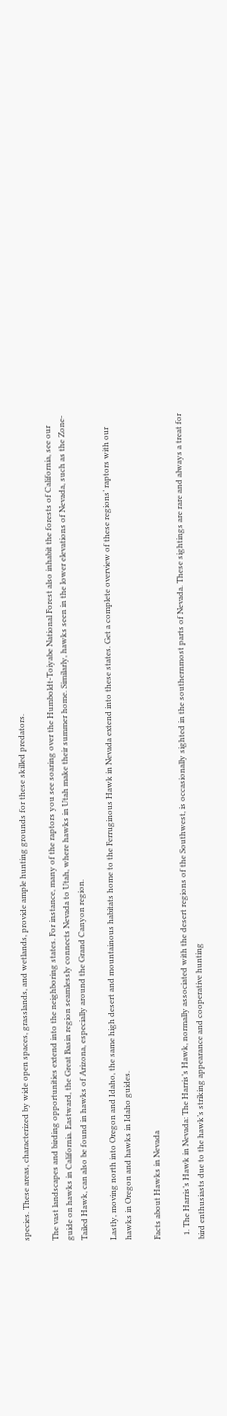species. These areas, characterized by wide open spaces, grasslands, and wetlands, provide ample hunting grounds for these skilled predators.

The vast landscapes and birding opportunities extend into the neighboring states. For instance, many of the raptors you see soaring over the Humboldt-Toiyabe National Forest also inhabit the forests of California, see our guide on hawks in California. Eastward, the Great Basin region seamlessly connects Nevada to Utah, where hawks in Utah make their summer home. Similarly, hawks seen in the lower elevations of Nevada, such as the Zone-Tailed Hawk, can also be found in hawks of Arizona, especially around the Grand Canyon region.

Lastly, moving north into Oregon and Idaho, the same high desert and mountainous habitats home to the Ferruginous Hawk in Nevada extend into these states. Get a complete overview of these regions’ raptors with our hawks in Oregon and hawks in Idaho guides.

Facts about Hawks in Nevada

  1. The Harris’s Hawk in Nevada: The Harris’s Hawk, normally associated with the desert regions of the Southwest, is occasionally sighted in the southernmost parts of Nevada. These sightings are rare and always a treat for bird enthusiasts due to the hawk’s striking appearance and cooperative hunting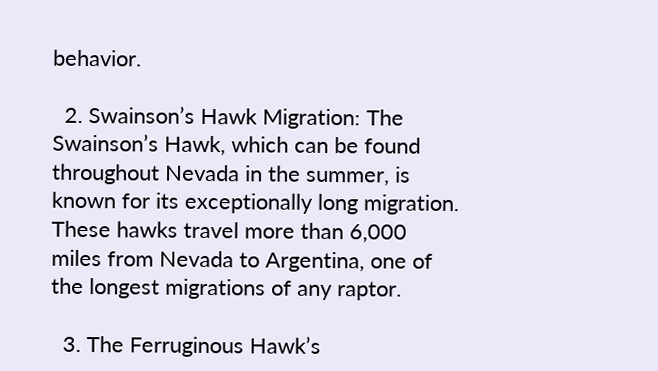behavior.

  2. Swainson’s Hawk Migration: The Swainson’s Hawk, which can be found throughout Nevada in the summer, is known for its exceptionally long migration. These hawks travel more than 6,000 miles from Nevada to Argentina, one of the longest migrations of any raptor.

  3. The Ferruginous Hawk’s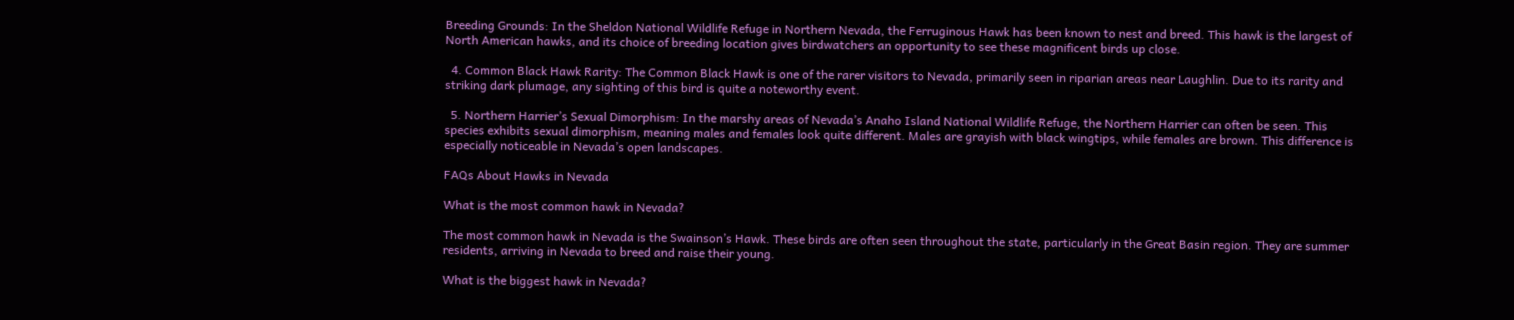Breeding Grounds: In the Sheldon National Wildlife Refuge in Northern Nevada, the Ferruginous Hawk has been known to nest and breed. This hawk is the largest of North American hawks, and its choice of breeding location gives birdwatchers an opportunity to see these magnificent birds up close.

  4. Common Black Hawk Rarity: The Common Black Hawk is one of the rarer visitors to Nevada, primarily seen in riparian areas near Laughlin. Due to its rarity and striking dark plumage, any sighting of this bird is quite a noteworthy event.

  5. Northern Harrier’s Sexual Dimorphism: In the marshy areas of Nevada’s Anaho Island National Wildlife Refuge, the Northern Harrier can often be seen. This species exhibits sexual dimorphism, meaning males and females look quite different. Males are grayish with black wingtips, while females are brown. This difference is especially noticeable in Nevada’s open landscapes.

FAQs About Hawks in Nevada

What is the most common hawk in Nevada?

The most common hawk in Nevada is the Swainson’s Hawk. These birds are often seen throughout the state, particularly in the Great Basin region. They are summer residents, arriving in Nevada to breed and raise their young.

What is the biggest hawk in Nevada?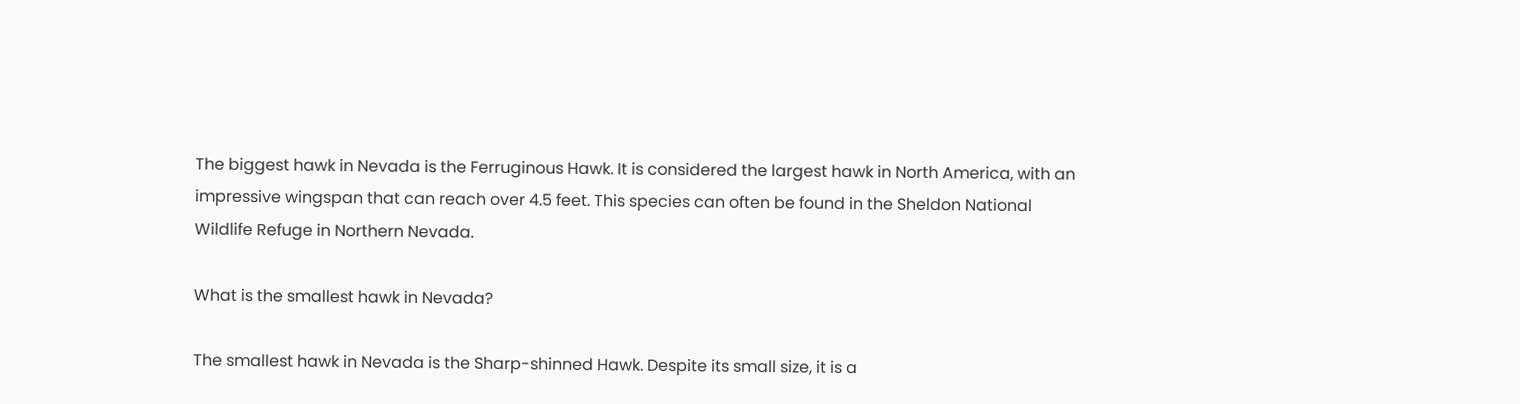The biggest hawk in Nevada is the Ferruginous Hawk. It is considered the largest hawk in North America, with an impressive wingspan that can reach over 4.5 feet. This species can often be found in the Sheldon National Wildlife Refuge in Northern Nevada.

What is the smallest hawk in Nevada?

The smallest hawk in Nevada is the Sharp-shinned Hawk. Despite its small size, it is a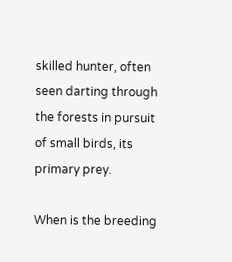skilled hunter, often seen darting through the forests in pursuit of small birds, its primary prey.

When is the breeding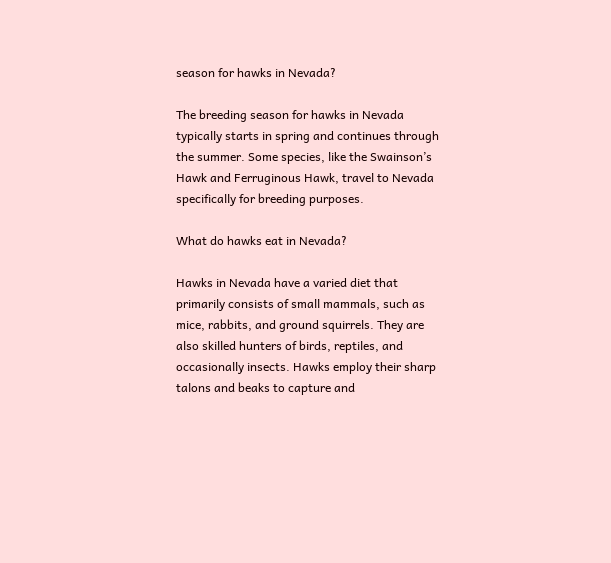season for hawks in Nevada?

The breeding season for hawks in Nevada typically starts in spring and continues through the summer. Some species, like the Swainson’s Hawk and Ferruginous Hawk, travel to Nevada specifically for breeding purposes.

What do hawks eat in Nevada?

Hawks in Nevada have a varied diet that primarily consists of small mammals, such as mice, rabbits, and ground squirrels. They are also skilled hunters of birds, reptiles, and occasionally insects. Hawks employ their sharp talons and beaks to capture and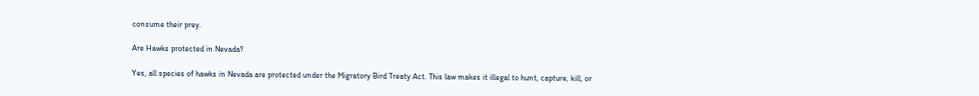consume their prey.

Are Hawks protected in Nevada?

Yes, all species of hawks in Nevada are protected under the Migratory Bird Treaty Act. This law makes it illegal to hunt, capture, kill, or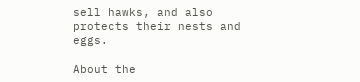sell hawks, and also protects their nests and eggs.

About the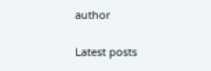author

Latest posts